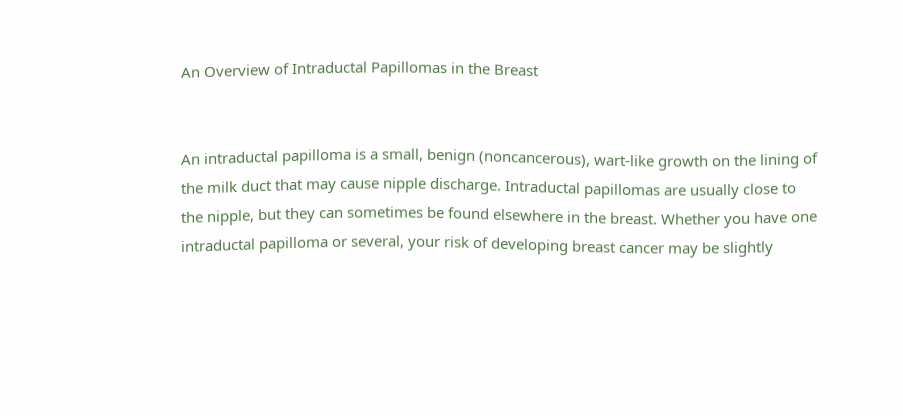An Overview of Intraductal Papillomas in the Breast


An intraductal papilloma is a small, benign (noncancerous), wart-like growth on the lining of the milk duct that may cause nipple discharge. Intraductal papillomas are usually close to the nipple, but they can sometimes be found elsewhere in the breast. Whether you have one intraductal papilloma or several, your risk of developing breast cancer may be slightly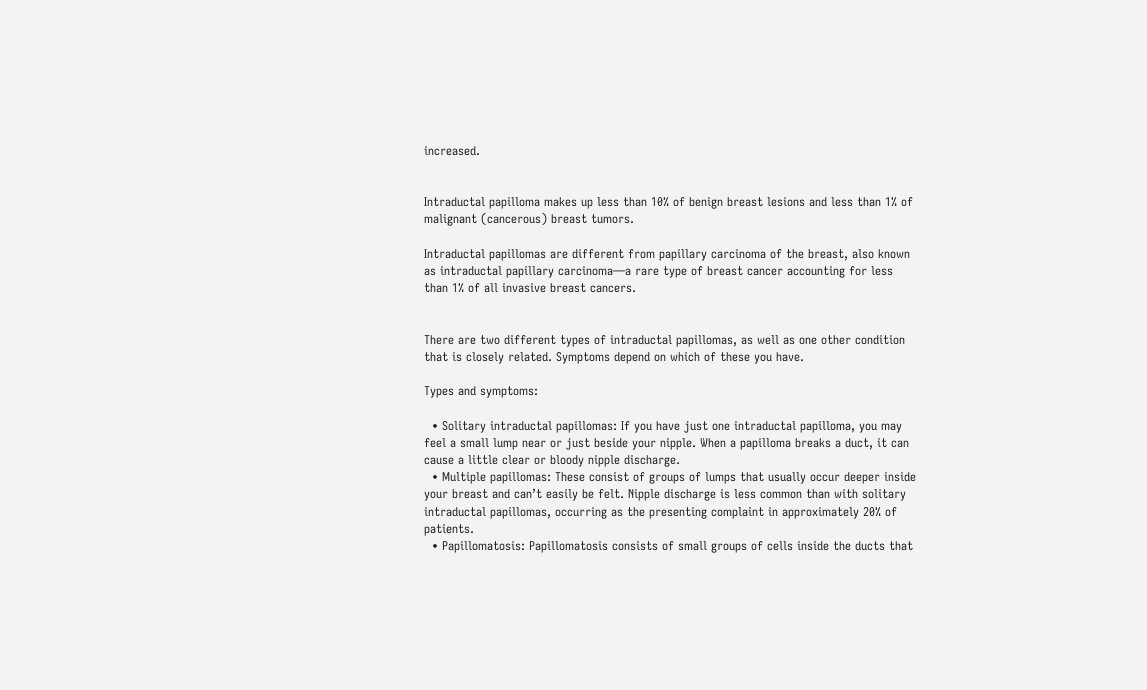increased.


Intraductal papilloma makes up less than 10% of benign breast lesions and less than 1% of malignant (cancerous) breast tumors.

Intraductal papillomas are different from papillary carcinoma of the breast, also known as intraductal papillary carcinoma—a rare type of breast cancer accounting for less than 1% of all invasive breast cancers.


There are two different types of intraductal papillomas, as well as one other condition that is closely related. Symptoms depend on which of these you have.

Types and symptoms:

  • Solitary intraductal papillomas: If you have just one intraductal papilloma, you may feel a small lump near or just beside your nipple. When a papilloma breaks a duct, it can cause a little clear or bloody nipple discharge.
  • Multiple papillomas: These consist of groups of lumps that usually occur deeper inside your breast and can’t easily be felt. Nipple discharge is less common than with solitary intraductal papillomas, occurring as the presenting complaint in approximately 20% of patients.
  • Papillomatosis: Papillomatosis consists of small groups of cells inside the ducts that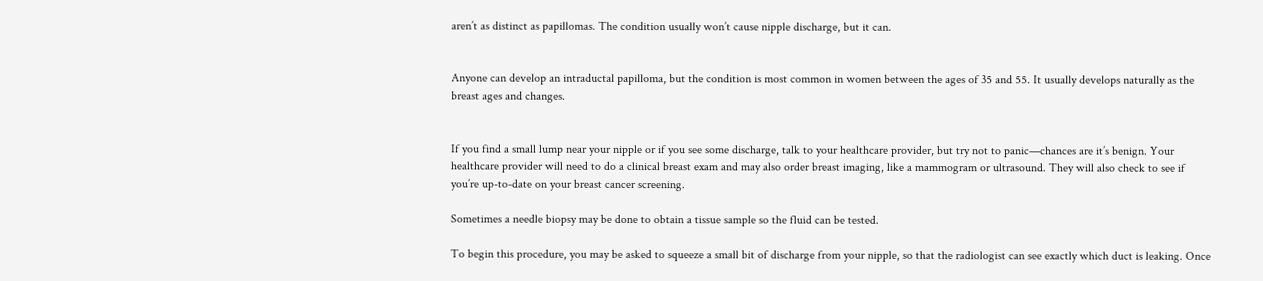aren’t as distinct as papillomas. The condition usually won’t cause nipple discharge, but it can.


Anyone can develop an intraductal papilloma, but the condition is most common in women between the ages of 35 and 55. It usually develops naturally as the breast ages and changes.


If you find a small lump near your nipple or if you see some discharge, talk to your healthcare provider, but try not to panic—chances are it’s benign. Your healthcare provider will need to do a clinical breast exam and may also order breast imaging, like a mammogram or ultrasound. They will also check to see if you’re up-to-date on your breast cancer screening.

Sometimes a needle biopsy may be done to obtain a tissue sample so the fluid can be tested.

To begin this procedure, you may be asked to squeeze a small bit of discharge from your nipple, so that the radiologist can see exactly which duct is leaking. Once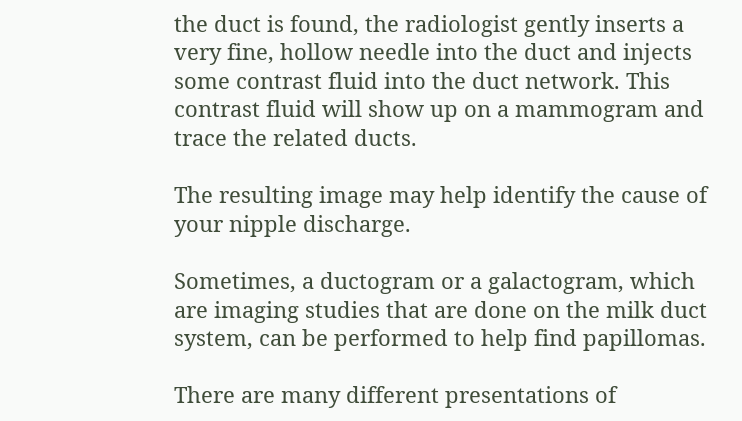the duct is found, the radiologist gently inserts a very fine, hollow needle into the duct and injects some contrast fluid into the duct network. This contrast fluid will show up on a mammogram and trace the related ducts.

The resulting image may help identify the cause of your nipple discharge.

Sometimes, a ductogram or a galactogram, which are imaging studies that are done on the milk duct system, can be performed to help find papillomas.

There are many different presentations of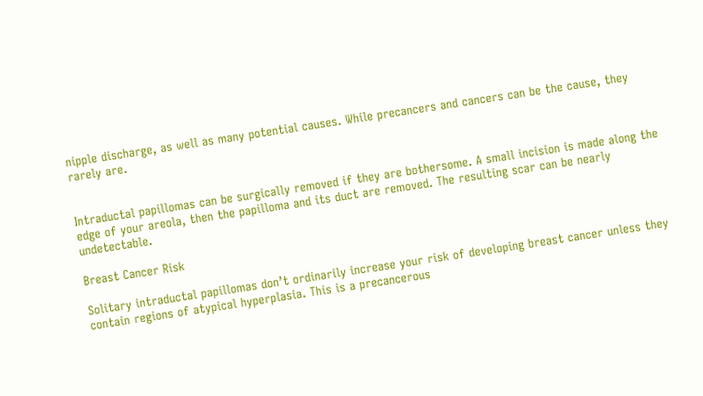nipple discharge, as well as many potential causes. While precancers and cancers can be the cause, they rarely are.


Intraductal papillomas can be surgically removed if they are bothersome. A small incision is made along the edge of your areola, then the papilloma and its duct are removed. The resulting scar can be nearly undetectable.

Breast Cancer Risk

Solitary intraductal papillomas don’t ordinarily increase your risk of developing breast cancer unless they contain regions of atypical hyperplasia. This is a precancerous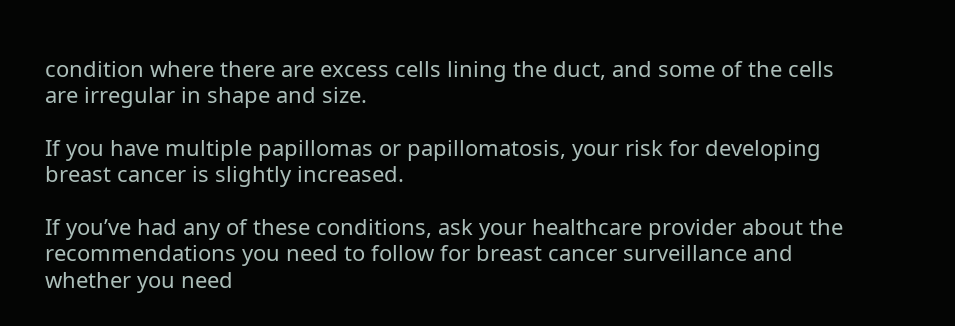condition where there are excess cells lining the duct, and some of the cells are irregular in shape and size.

If you have multiple papillomas or papillomatosis, your risk for developing breast cancer is slightly increased.

If you’ve had any of these conditions, ask your healthcare provider about the recommendations you need to follow for breast cancer surveillance and whether you need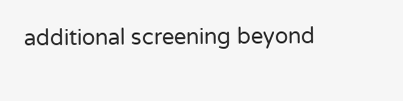additional screening beyond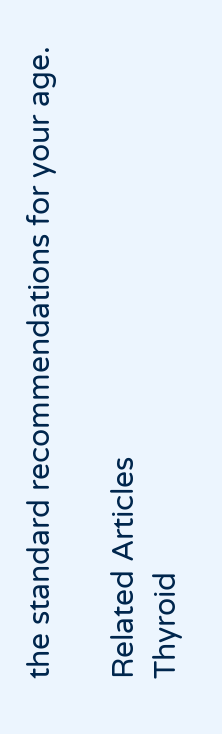the standard recommendations for your age.

Related Articles
Thyroid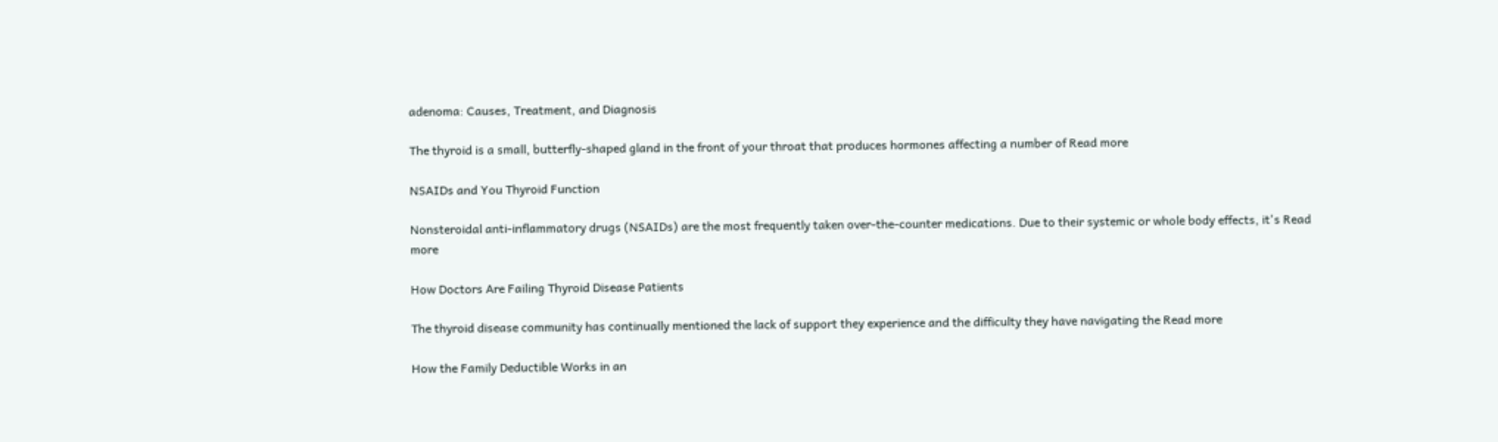adenoma: Causes, Treatment, and Diagnosis

The thyroid is a small, butterfly-shaped gland in the front of your throat that produces hormones affecting a number of Read more

NSAIDs and You Thyroid Function

Nonsteroidal anti-inflammatory drugs (NSAIDs) are the most frequently taken over-the-counter medications. Due to their systemic or whole body effects, it's Read more

How Doctors Are Failing Thyroid Disease Patients

The thyroid disease community has continually mentioned the lack of support they experience and the difficulty they have navigating the Read more

How the Family Deductible Works in an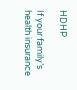HDHP

If your family’s health insurance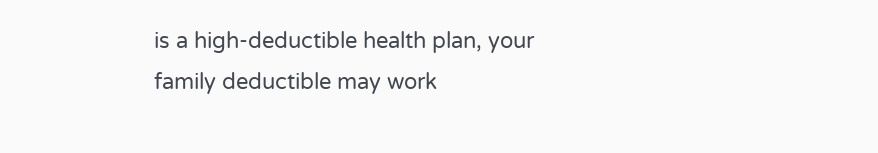is a high-deductible health plan, your family deductible may work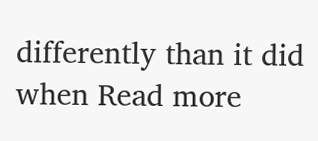differently than it did when Read more